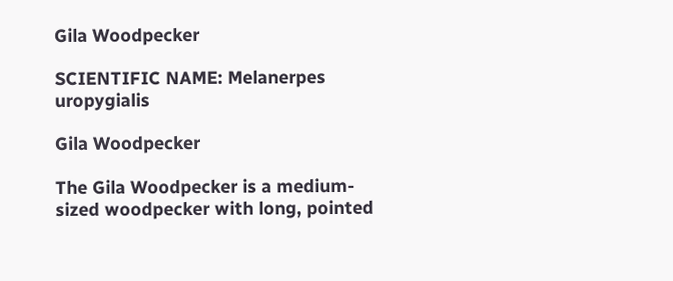Gila Woodpecker

SCIENTIFIC NAME: Melanerpes uropygialis

Gila Woodpecker

The Gila Woodpecker is a medium-sized woodpecker with long, pointed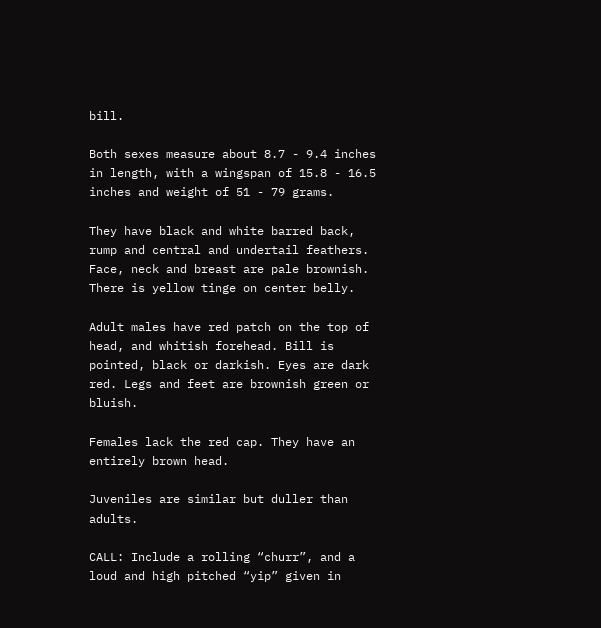bill.

Both sexes measure about 8.7 - 9.4 inches in length, with a wingspan of 15.8 - 16.5 inches and weight of 51 - 79 grams.

They have black and white barred back, rump and central and undertail feathers. Face, neck and breast are pale brownish. There is yellow tinge on center belly.

Adult males have red patch on the top of head, and whitish forehead. Bill is pointed, black or darkish. Eyes are dark red. Legs and feet are brownish green or bluish.

Females lack the red cap. They have an entirely brown head.

Juveniles are similar but duller than adults.

CALL: Include a rolling “churr”, and a loud and high pitched “yip” given in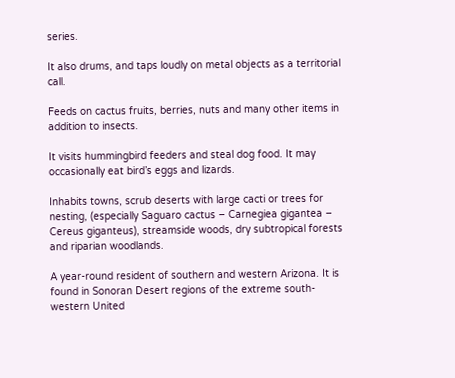series.

It also drums, and taps loudly on metal objects as a territorial call.

Feeds on cactus fruits, berries, nuts and many other items in addition to insects.

It visits hummingbird feeders and steal dog food. It may occasionally eat bird’s eggs and lizards.

Inhabits towns, scrub deserts with large cacti or trees for nesting, (especially Saguaro cactus – Carnegiea gigantea – Cereus giganteus), streamside woods, dry subtropical forests and riparian woodlands.

A year-round resident of southern and western Arizona. It is found in Sonoran Desert regions of the extreme south- western United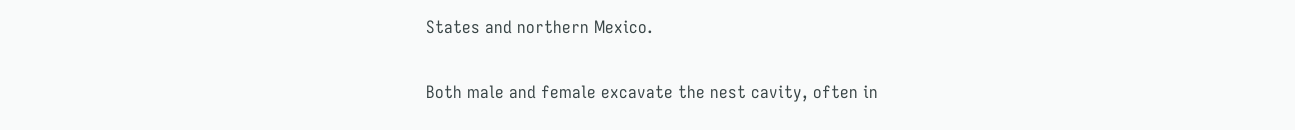States and northern Mexico.

Both male and female excavate the nest cavity, often in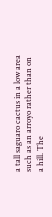a tall saguaro cactus in a low area such as an arroyo rather than on a hill. The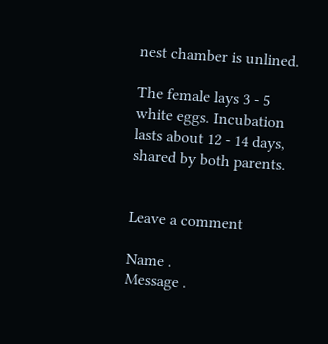nest chamber is unlined.

The female lays 3 - 5 white eggs. Incubation lasts about 12 - 14 days, shared by both parents.


Leave a comment

Name .
Message .